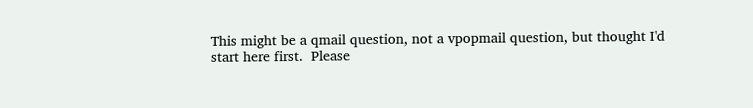This might be a qmail question, not a vpopmail question, but thought I'd
start here first.  Please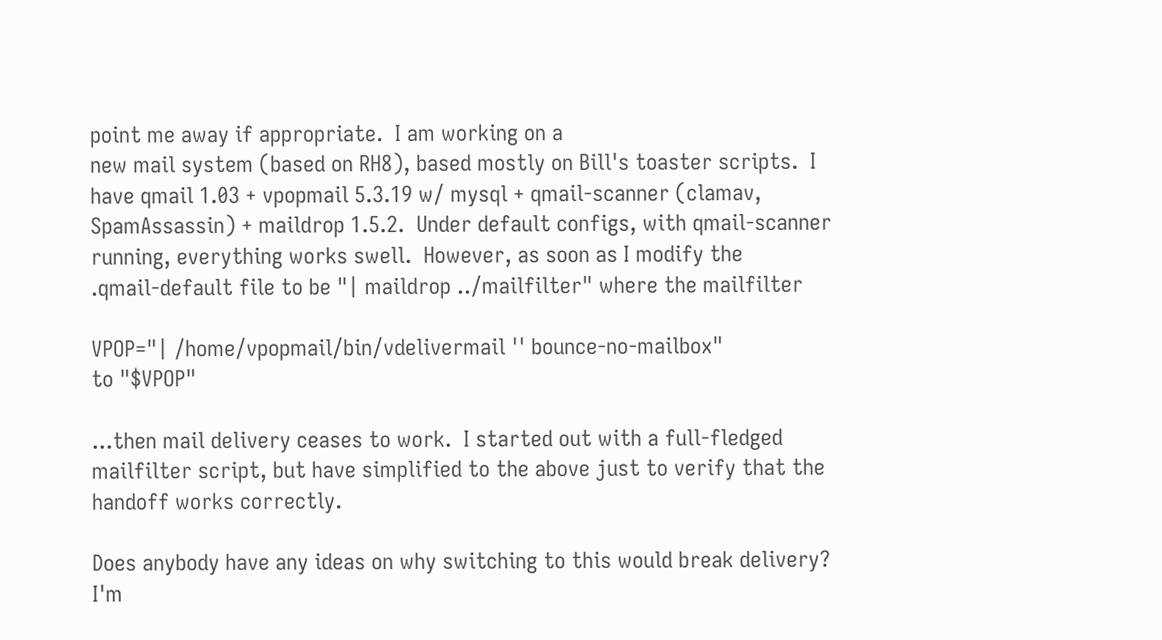point me away if appropriate.  I am working on a
new mail system (based on RH8), based mostly on Bill's toaster scripts.  I
have qmail 1.03 + vpopmail 5.3.19 w/ mysql + qmail-scanner (clamav,
SpamAssassin) + maildrop 1.5.2.  Under default configs, with qmail-scanner
running, everything works swell.  However, as soon as I modify the
.qmail-default file to be "| maildrop ../mailfilter" where the mailfilter

VPOP="| /home/vpopmail/bin/vdelivermail '' bounce-no-mailbox"
to "$VPOP"

...then mail delivery ceases to work.  I started out with a full-fledged
mailfilter script, but have simplified to the above just to verify that the
handoff works correctly.

Does anybody have any ideas on why switching to this would break delivery?
I'm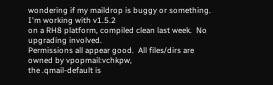wondering if my maildrop is buggy or something.  I'm working with v1.5.2
on a RH8 platform, compiled clean last week.  No upgrading involved.
Permissions all appear good.  All files/dirs are owned by vpopmail:vchkpw,
the .qmail-default is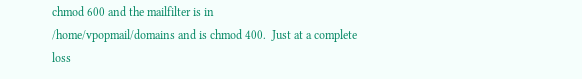chmod 600 and the mailfilter is in
/home/vpopmail/domains and is chmod 400.  Just at a complete loss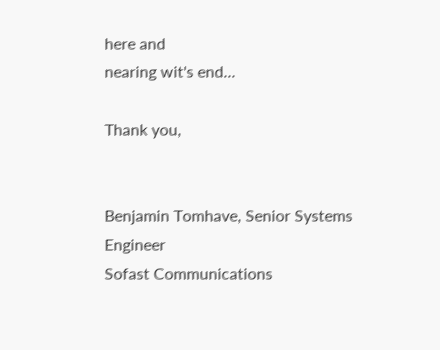here and
nearing wit's end...

Thank you,


Benjamin Tomhave, Senior Systems Engineer
Sofast Communications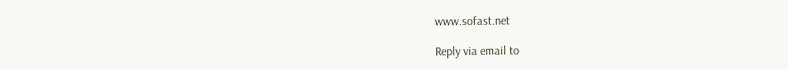www.sofast.net

Reply via email to